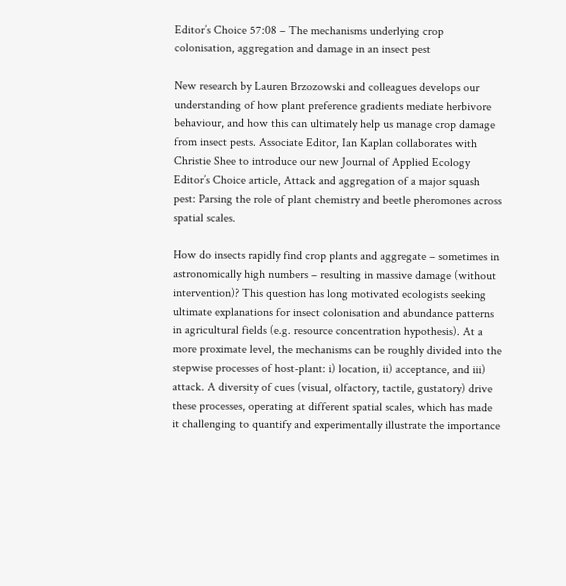Editor’s Choice 57:08 – The mechanisms underlying crop colonisation, aggregation and damage in an insect pest

New research by Lauren Brzozowski and colleagues develops our understanding of how plant preference gradients mediate herbivore behaviour, and how this can ultimately help us manage crop damage from insect pests. Associate Editor, Ian Kaplan collaborates with Christie Shee to introduce our new Journal of Applied Ecology Editor’s Choice article, Attack and aggregation of a major squash pest: Parsing the role of plant chemistry and beetle pheromones across spatial scales.

How do insects rapidly find crop plants and aggregate – sometimes in astronomically high numbers – resulting in massive damage (without intervention)? This question has long motivated ecologists seeking ultimate explanations for insect colonisation and abundance patterns in agricultural fields (e.g. resource concentration hypothesis). At a more proximate level, the mechanisms can be roughly divided into the stepwise processes of host-plant: i) location, ii) acceptance, and iii) attack. A diversity of cues (visual, olfactory, tactile, gustatory) drive these processes, operating at different spatial scales, which has made it challenging to quantify and experimentally illustrate the importance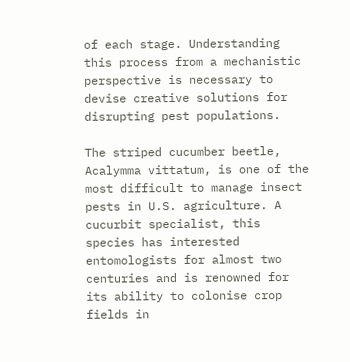of each stage. Understanding this process from a mechanistic perspective is necessary to devise creative solutions for disrupting pest populations.

The striped cucumber beetle, Acalymma vittatum, is one of the most difficult to manage insect pests in U.S. agriculture. A cucurbit specialist, this species has interested entomologists for almost two centuries and is renowned for its ability to colonise crop fields in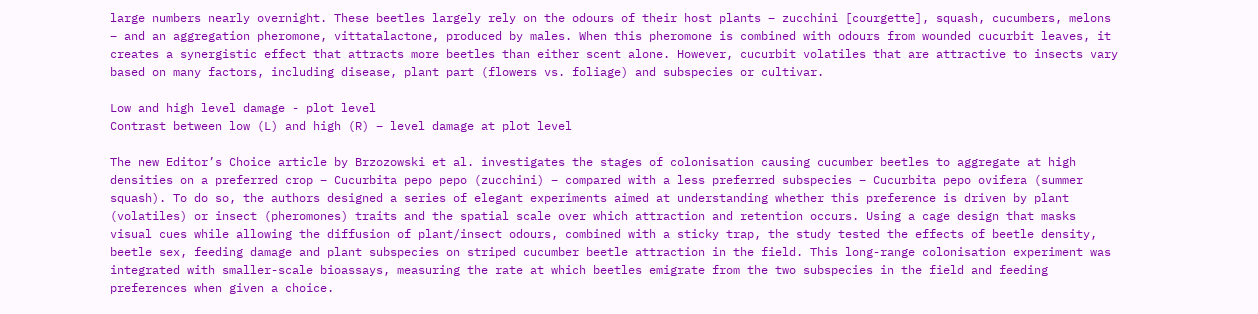large numbers nearly overnight. These beetles largely rely on the odours of their host plants – zucchini [courgette], squash, cucumbers, melons – and an aggregation pheromone, vittatalactone, produced by males. When this pheromone is combined with odours from wounded cucurbit leaves, it creates a synergistic effect that attracts more beetles than either scent alone. However, cucurbit volatiles that are attractive to insects vary based on many factors, including disease, plant part (flowers vs. foliage) and subspecies or cultivar.

Low and high level damage - plot level
Contrast between low (L) and high (R) – level damage at plot level

The new Editor’s Choice article by Brzozowski et al. investigates the stages of colonisation causing cucumber beetles to aggregate at high densities on a preferred crop – Cucurbita pepo pepo (zucchini) – compared with a less preferred subspecies – Cucurbita pepo ovifera (summer squash). To do so, the authors designed a series of elegant experiments aimed at understanding whether this preference is driven by plant (volatiles) or insect (pheromones) traits and the spatial scale over which attraction and retention occurs. Using a cage design that masks visual cues while allowing the diffusion of plant/insect odours, combined with a sticky trap, the study tested the effects of beetle density, beetle sex, feeding damage and plant subspecies on striped cucumber beetle attraction in the field. This long-range colonisation experiment was integrated with smaller-scale bioassays, measuring the rate at which beetles emigrate from the two subspecies in the field and feeding preferences when given a choice.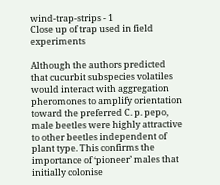wind-trap-strips - 1
Close up of trap used in field experiments

Although the authors predicted that cucurbit subspecies volatiles would interact with aggregation pheromones to amplify orientation toward the preferred C. p. pepo, male beetles were highly attractive to other beetles independent of plant type. This confirms the importance of ‘pioneer’ males that initially colonise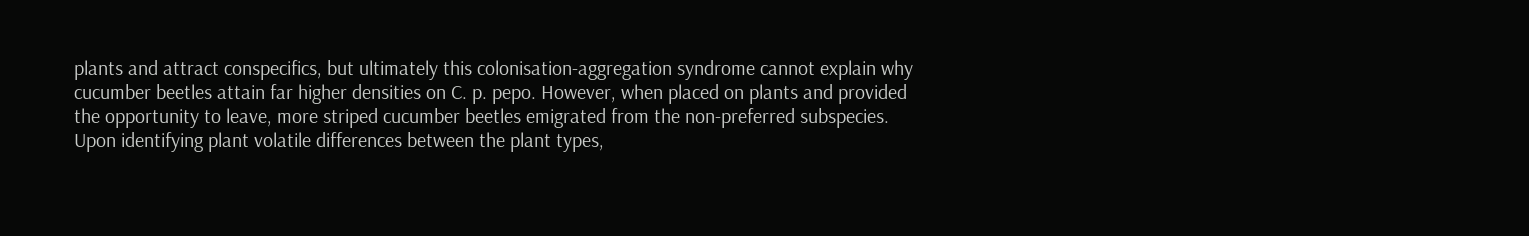plants and attract conspecifics, but ultimately this colonisation-aggregation syndrome cannot explain why cucumber beetles attain far higher densities on C. p. pepo. However, when placed on plants and provided the opportunity to leave, more striped cucumber beetles emigrated from the non-preferred subspecies. Upon identifying plant volatile differences between the plant types,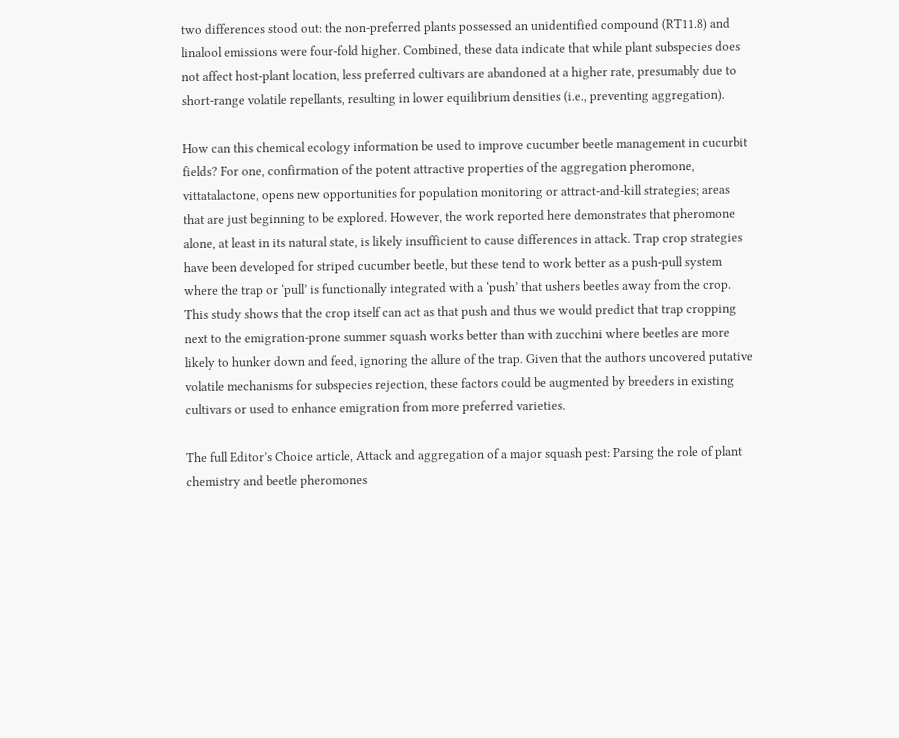two differences stood out: the non-preferred plants possessed an unidentified compound (RT11.8) and linalool emissions were four-fold higher. Combined, these data indicate that while plant subspecies does not affect host-plant location, less preferred cultivars are abandoned at a higher rate, presumably due to short-range volatile repellants, resulting in lower equilibrium densities (i.e., preventing aggregation).

How can this chemical ecology information be used to improve cucumber beetle management in cucurbit fields? For one, confirmation of the potent attractive properties of the aggregation pheromone, vittatalactone, opens new opportunities for population monitoring or attract-and-kill strategies; areas that are just beginning to be explored. However, the work reported here demonstrates that pheromone alone, at least in its natural state, is likely insufficient to cause differences in attack. Trap crop strategies have been developed for striped cucumber beetle, but these tend to work better as a push-pull system where the trap or ‘pull’ is functionally integrated with a ‘push’ that ushers beetles away from the crop. This study shows that the crop itself can act as that push and thus we would predict that trap cropping next to the emigration-prone summer squash works better than with zucchini where beetles are more likely to hunker down and feed, ignoring the allure of the trap. Given that the authors uncovered putative volatile mechanisms for subspecies rejection, these factors could be augmented by breeders in existing cultivars or used to enhance emigration from more preferred varieties.

The full Editor’s Choice article, Attack and aggregation of a major squash pest: Parsing the role of plant chemistry and beetle pheromones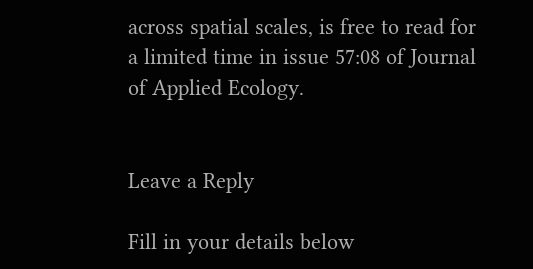across spatial scales, is free to read for a limited time in issue 57:08 of Journal of Applied Ecology.


Leave a Reply

Fill in your details below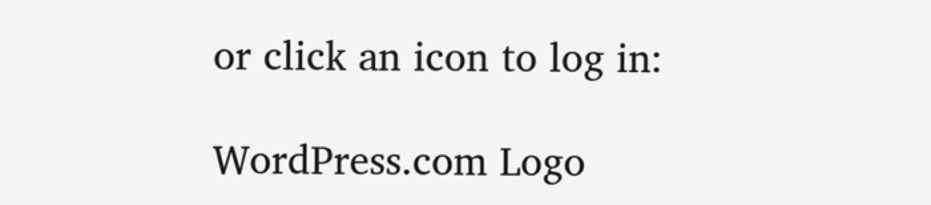or click an icon to log in:

WordPress.com Logo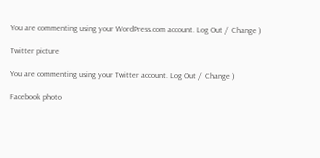You are commenting using your WordPress.com account. Log Out /  Change )

Twitter picture

You are commenting using your Twitter account. Log Out /  Change )

Facebook photo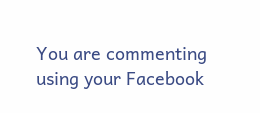You are commenting using your Facebook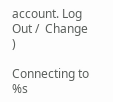account. Log Out /  Change )

Connecting to %s